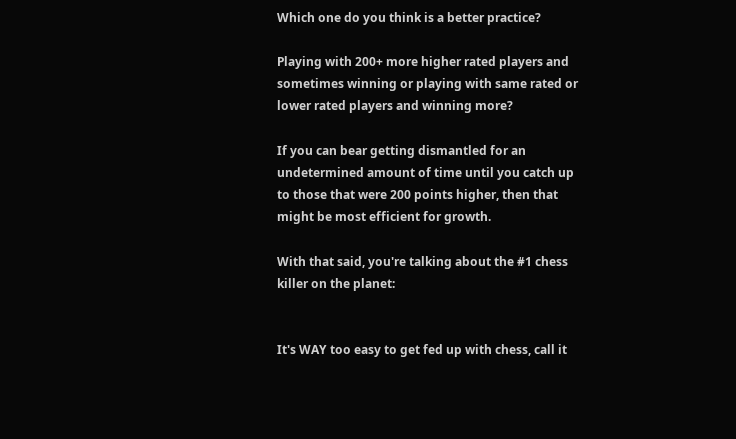Which one do you think is a better practice?

Playing with 200+ more higher rated players and sometimes winning or playing with same rated or lower rated players and winning more?

If you can bear getting dismantled for an undetermined amount of time until you catch up to those that were 200 points higher, then that might be most efficient for growth.

With that said, you're talking about the #1 chess killer on the planet:


It's WAY too easy to get fed up with chess, call it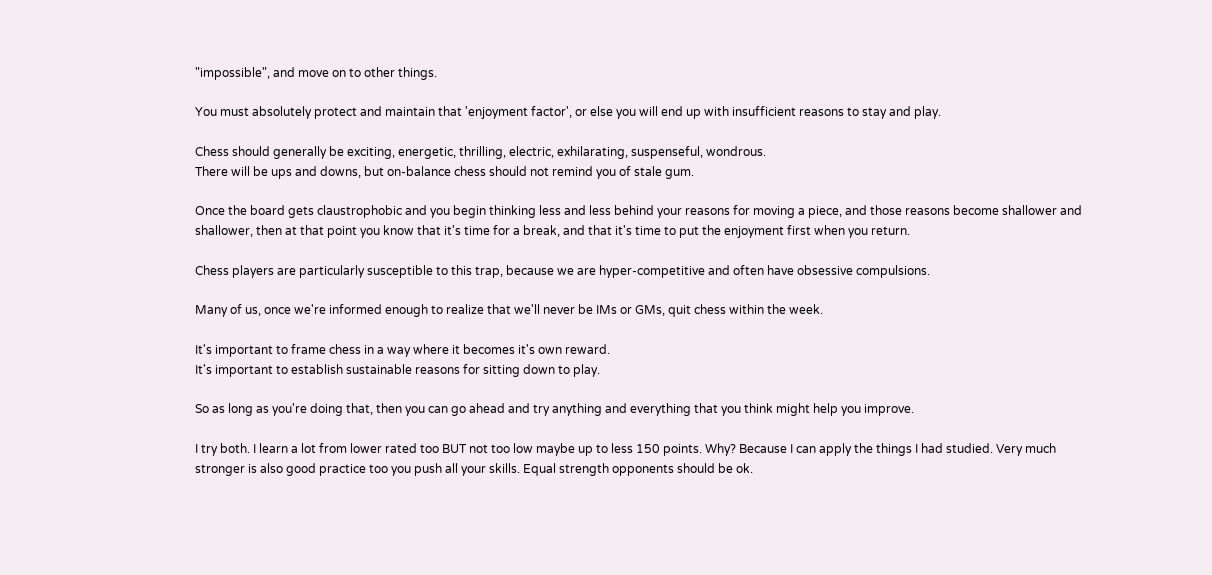"impossible", and move on to other things.

You must absolutely protect and maintain that 'enjoyment factor', or else you will end up with insufficient reasons to stay and play.

Chess should generally be exciting, energetic, thrilling, electric, exhilarating, suspenseful, wondrous.
There will be ups and downs, but on-balance chess should not remind you of stale gum.

Once the board gets claustrophobic and you begin thinking less and less behind your reasons for moving a piece, and those reasons become shallower and shallower, then at that point you know that it's time for a break, and that it's time to put the enjoyment first when you return.

Chess players are particularly susceptible to this trap, because we are hyper-competitive and often have obsessive compulsions.

Many of us, once we're informed enough to realize that we'll never be IMs or GMs, quit chess within the week.

It's important to frame chess in a way where it becomes it's own reward.
It's important to establish sustainable reasons for sitting down to play.

So as long as you're doing that, then you can go ahead and try anything and everything that you think might help you improve.

I try both. I learn a lot from lower rated too BUT not too low maybe up to less 150 points. Why? Because I can apply the things I had studied. Very much stronger is also good practice too you push all your skills. Equal strength opponents should be ok.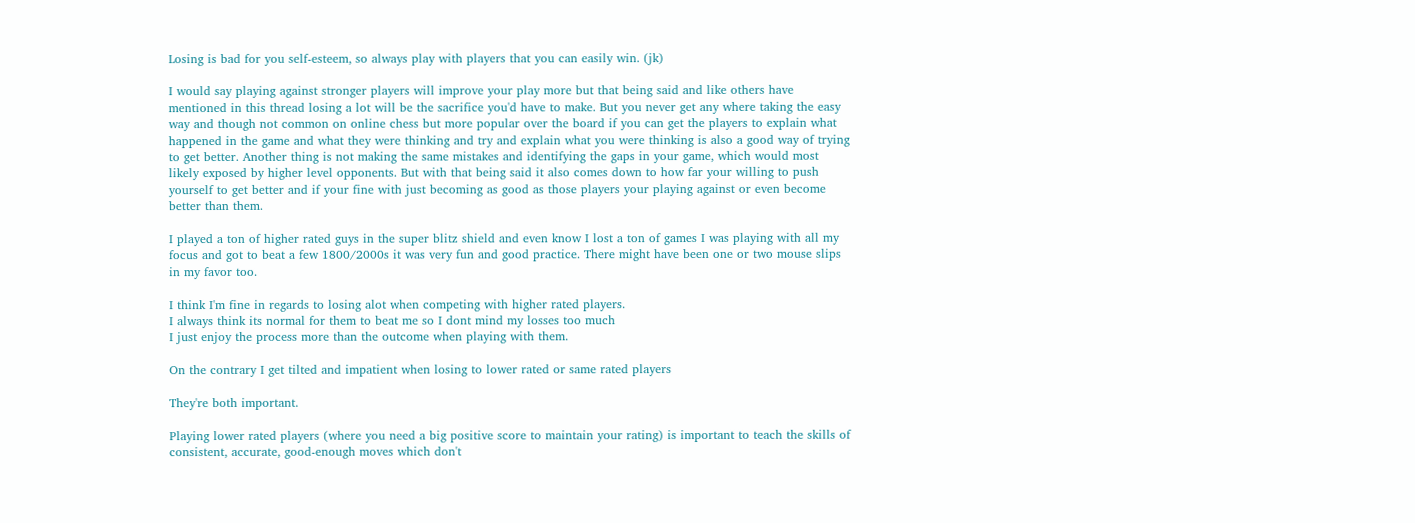Losing is bad for you self-esteem, so always play with players that you can easily win. (jk)

I would say playing against stronger players will improve your play more but that being said and like others have mentioned in this thread losing a lot will be the sacrifice you'd have to make. But you never get any where taking the easy way and though not common on online chess but more popular over the board if you can get the players to explain what happened in the game and what they were thinking and try and explain what you were thinking is also a good way of trying to get better. Another thing is not making the same mistakes and identifying the gaps in your game, which would most likely exposed by higher level opponents. But with that being said it also comes down to how far your willing to push yourself to get better and if your fine with just becoming as good as those players your playing against or even become better than them.

I played a ton of higher rated guys in the super blitz shield and even know I lost a ton of games I was playing with all my focus and got to beat a few 1800/2000s it was very fun and good practice. There might have been one or two mouse slips in my favor too.

I think I'm fine in regards to losing alot when competing with higher rated players.
I always think its normal for them to beat me so I dont mind my losses too much
I just enjoy the process more than the outcome when playing with them.

On the contrary I get tilted and impatient when losing to lower rated or same rated players

They're both important.

Playing lower rated players (where you need a big positive score to maintain your rating) is important to teach the skills of consistent, accurate, good-enough moves which don't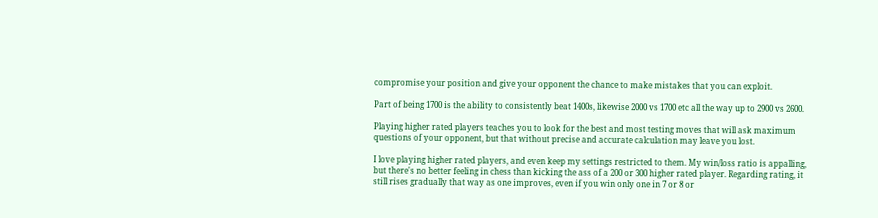compromise your position and give your opponent the chance to make mistakes that you can exploit.

Part of being 1700 is the ability to consistently beat 1400s, likewise 2000 vs 1700 etc all the way up to 2900 vs 2600.

Playing higher rated players teaches you to look for the best and most testing moves that will ask maximum questions of your opponent, but that without precise and accurate calculation may leave you lost.

I love playing higher rated players, and even keep my settings restricted to them. My win/loss ratio is appalling, but there's no better feeling in chess than kicking the ass of a 200 or 300 higher rated player. Regarding rating, it still rises gradually that way as one improves, even if you win only one in 7 or 8 or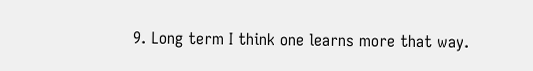9. Long term I think one learns more that way.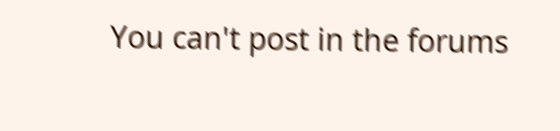You can't post in the forums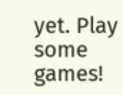yet. Play some games!